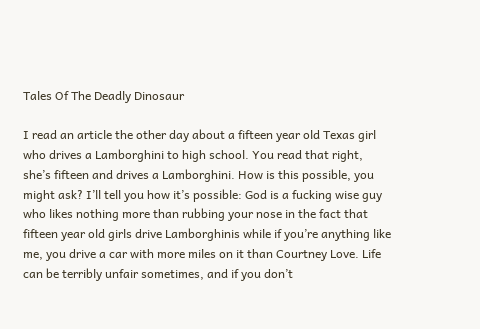Tales Of The Deadly Dinosaur

I read an article the other day about a fifteen year old Texas girl who drives a Lamborghini to high school. You read that right, she’s fifteen and drives a Lamborghini. How is this possible, you might ask? I’ll tell you how it’s possible: God is a fucking wise guy who likes nothing more than rubbing your nose in the fact that fifteen year old girls drive Lamborghinis while if you’re anything like me, you drive a car with more miles on it than Courtney Love. Life can be terribly unfair sometimes, and if you don’t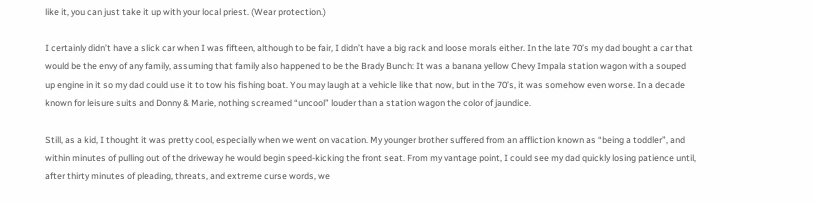like it, you can just take it up with your local priest. (Wear protection.)

I certainly didn’t have a slick car when I was fifteen, although to be fair, I didn’t have a big rack and loose morals either. In the late 70’s my dad bought a car that would be the envy of any family, assuming that family also happened to be the Brady Bunch: It was a banana yellow Chevy Impala station wagon with a souped up engine in it so my dad could use it to tow his fishing boat. You may laugh at a vehicle like that now, but in the 70’s, it was somehow even worse. In a decade known for leisure suits and Donny & Marie, nothing screamed “uncool” louder than a station wagon the color of jaundice.

Still, as a kid, I thought it was pretty cool, especially when we went on vacation. My younger brother suffered from an affliction known as “being a toddler”, and within minutes of pulling out of the driveway he would begin speed-kicking the front seat. From my vantage point, I could see my dad quickly losing patience until, after thirty minutes of pleading, threats, and extreme curse words, we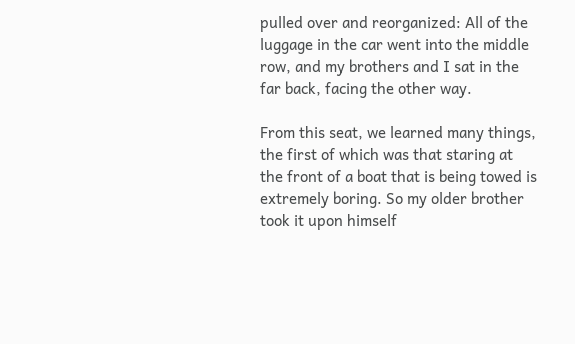pulled over and reorganized: All of the luggage in the car went into the middle row, and my brothers and I sat in the far back, facing the other way.

From this seat, we learned many things, the first of which was that staring at the front of a boat that is being towed is extremely boring. So my older brother took it upon himself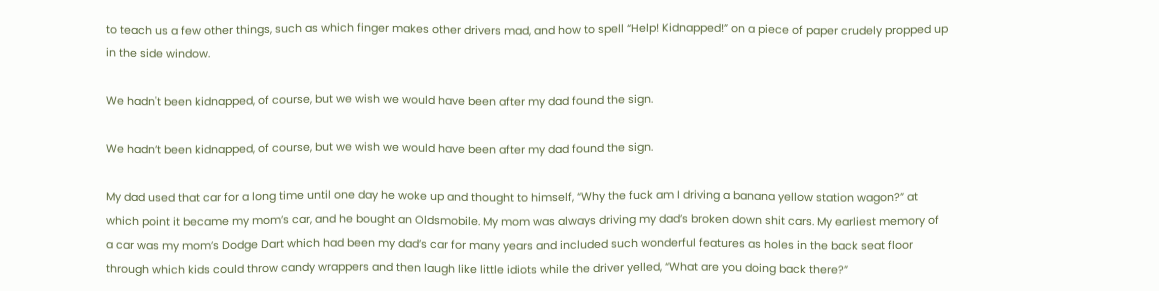to teach us a few other things, such as which finger makes other drivers mad, and how to spell “Help! Kidnapped!” on a piece of paper crudely propped up in the side window.

We hadn't been kidnapped, of course, but we wish we would have been after my dad found the sign.

We hadn’t been kidnapped, of course, but we wish we would have been after my dad found the sign.

My dad used that car for a long time until one day he woke up and thought to himself, “Why the fuck am I driving a banana yellow station wagon?” at which point it became my mom’s car, and he bought an Oldsmobile. My mom was always driving my dad’s broken down shit cars. My earliest memory of a car was my mom’s Dodge Dart which had been my dad’s car for many years and included such wonderful features as holes in the back seat floor through which kids could throw candy wrappers and then laugh like little idiots while the driver yelled, “What are you doing back there?”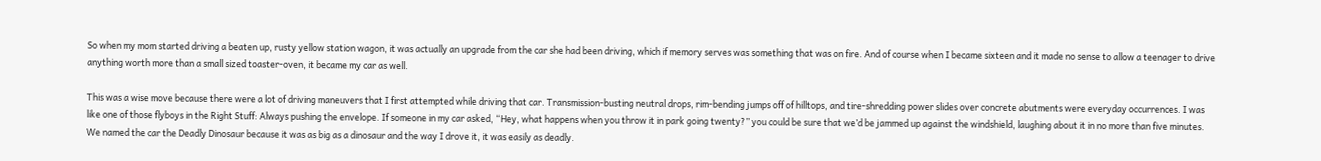So when my mom started driving a beaten up, rusty yellow station wagon, it was actually an upgrade from the car she had been driving, which if memory serves was something that was on fire. And of course when I became sixteen and it made no sense to allow a teenager to drive anything worth more than a small sized toaster-oven, it became my car as well.

This was a wise move because there were a lot of driving maneuvers that I first attempted while driving that car. Transmission-busting neutral drops, rim-bending jumps off of hilltops, and tire-shredding power slides over concrete abutments were everyday occurrences. I was like one of those flyboys in the Right Stuff: Always pushing the envelope. If someone in my car asked, “Hey, what happens when you throw it in park going twenty?” you could be sure that we’d be jammed up against the windshield, laughing about it in no more than five minutes. We named the car the Deadly Dinosaur because it was as big as a dinosaur and the way I drove it, it was easily as deadly.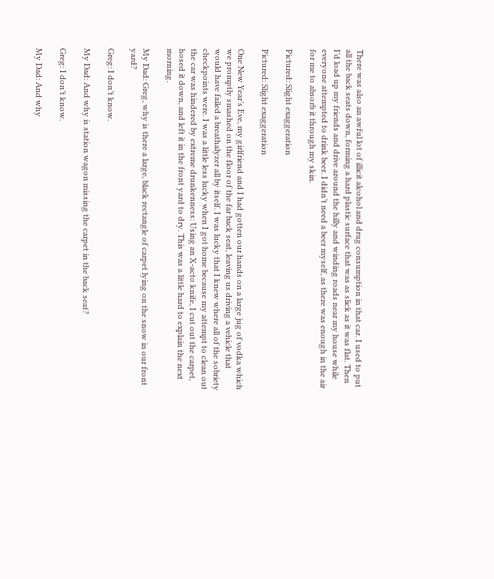There was also an awful lot of illicit alcohol and drug consumption in that car. I used to put all the back seats down, forming a hard plastic surface that was as slick as it was flat. Then I’d load up my friends and drive around the hilly and winding roads near my house while everyone attempted to drink beer. I didn’t need a beer myself, as there was enough in the air for me to absorb it through my skin.

Pictured: Slight exaggeration

Pictured: Slight exaggeration

One New Year’s Eve, my girlfriend and I had gotten our hands on a large jug of vodka which we promptly smashed on the floor of the far back seat, leaving us driving a vehicle that would have failed a breathalyzer all by itself. I was lucky that I knew where all of the sobriety checkpoints were. I was a little less lucky when I got home because my attempt to clean out the car was hindered by extreme drunkenness: Using an X-acto knife, I cut out the carpet, hosed it down, and left it in the front yard to dry. This was a little hard to explain the next morning.

My Dad: Greg, why is there a large, black rectangle of carpet lying on the snow in our front yard?

Greg: I don’t know.

My Dad: And why is station wagon missing the carpet in the back seat?

Greg: I don’t know.

My Dad: And why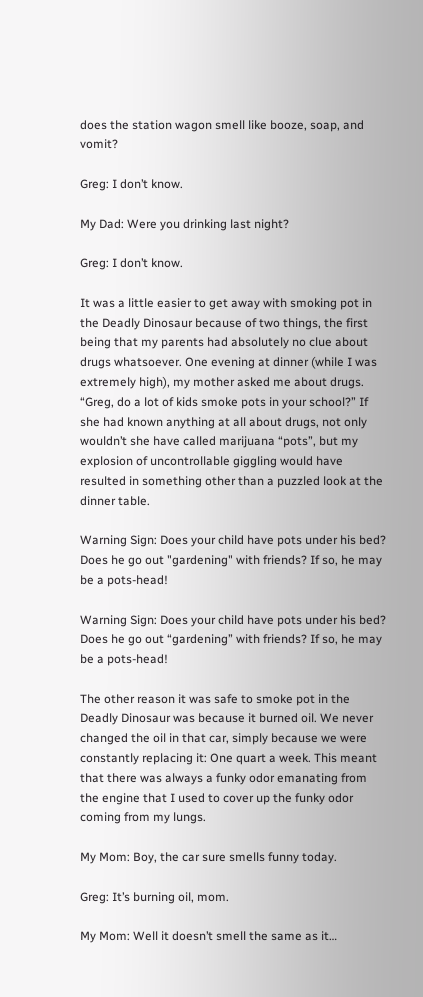does the station wagon smell like booze, soap, and vomit?

Greg: I don’t know.

My Dad: Were you drinking last night?

Greg: I don’t know.

It was a little easier to get away with smoking pot in the Deadly Dinosaur because of two things, the first being that my parents had absolutely no clue about drugs whatsoever. One evening at dinner (while I was extremely high), my mother asked me about drugs. “Greg, do a lot of kids smoke pots in your school?” If she had known anything at all about drugs, not only wouldn’t she have called marijuana “pots”, but my explosion of uncontrollable giggling would have resulted in something other than a puzzled look at the dinner table.

Warning Sign: Does your child have pots under his bed? Does he go out "gardening" with friends? If so, he may be a pots-head!

Warning Sign: Does your child have pots under his bed? Does he go out “gardening” with friends? If so, he may be a pots-head!

The other reason it was safe to smoke pot in the Deadly Dinosaur was because it burned oil. We never changed the oil in that car, simply because we were constantly replacing it: One quart a week. This meant that there was always a funky odor emanating from the engine that I used to cover up the funky odor coming from my lungs.

My Mom: Boy, the car sure smells funny today.

Greg: It’s burning oil, mom.

My Mom: Well it doesn’t smell the same as it…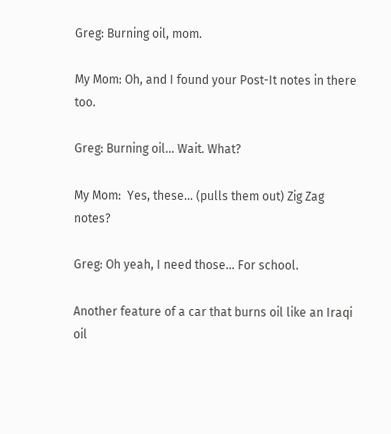Greg: Burning oil, mom.

My Mom: Oh, and I found your Post-It notes in there too.

Greg: Burning oil… Wait. What?

My Mom:  Yes, these… (pulls them out) Zig Zag notes?

Greg: Oh yeah, I need those… For school.

Another feature of a car that burns oil like an Iraqi oil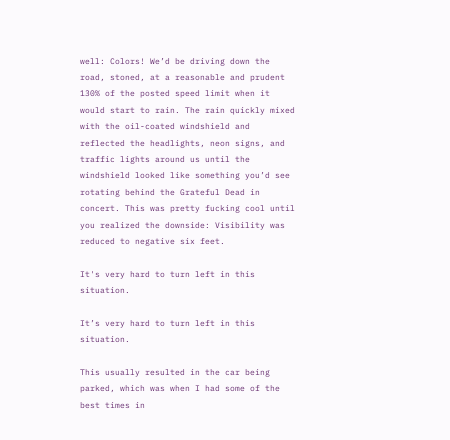well: Colors! We’d be driving down the road, stoned, at a reasonable and prudent 130% of the posted speed limit when it would start to rain. The rain quickly mixed with the oil-coated windshield and reflected the headlights, neon signs, and traffic lights around us until the windshield looked like something you’d see rotating behind the Grateful Dead in concert. This was pretty fucking cool until you realized the downside: Visibility was reduced to negative six feet.

It's very hard to turn left in this situation.

It’s very hard to turn left in this situation.

This usually resulted in the car being parked, which was when I had some of the best times in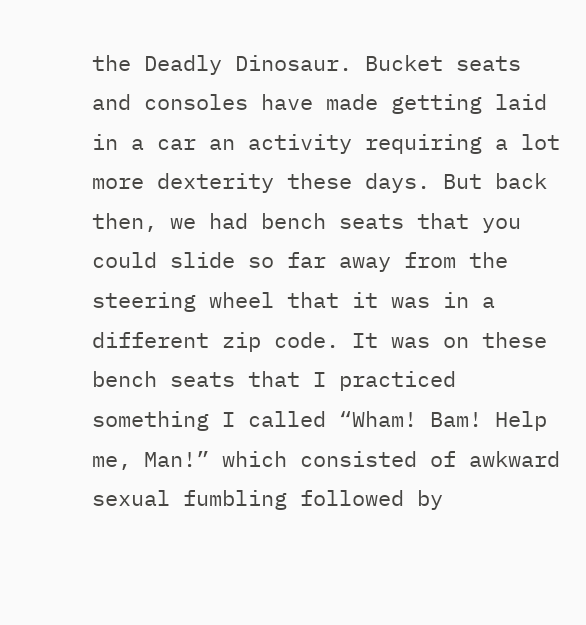the Deadly Dinosaur. Bucket seats and consoles have made getting laid in a car an activity requiring a lot more dexterity these days. But back then, we had bench seats that you could slide so far away from the steering wheel that it was in a different zip code. It was on these bench seats that I practiced something I called “Wham! Bam! Help me, Man!” which consisted of awkward sexual fumbling followed by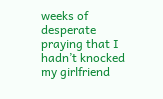weeks of desperate praying that I hadn’t knocked my girlfriend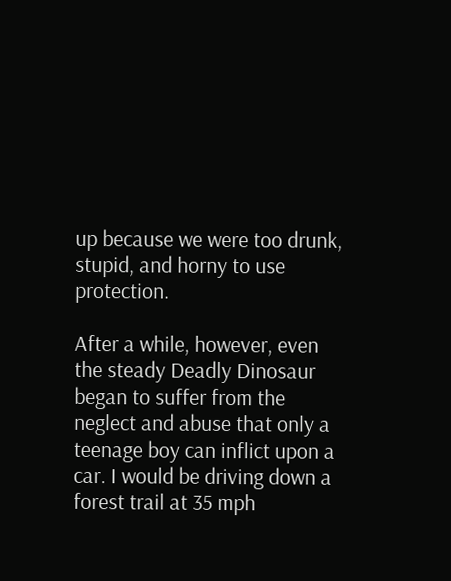up because we were too drunk, stupid, and horny to use protection.

After a while, however, even the steady Deadly Dinosaur began to suffer from the neglect and abuse that only a teenage boy can inflict upon a car. I would be driving down a forest trail at 35 mph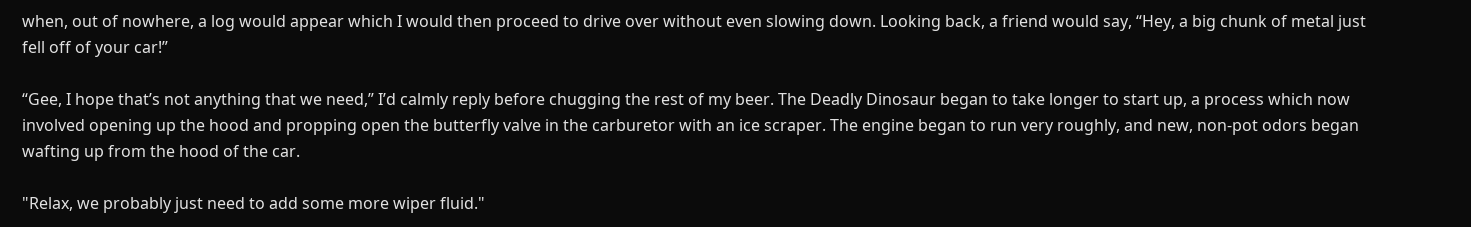when, out of nowhere, a log would appear which I would then proceed to drive over without even slowing down. Looking back, a friend would say, “Hey, a big chunk of metal just fell off of your car!”

“Gee, I hope that’s not anything that we need,” I’d calmly reply before chugging the rest of my beer. The Deadly Dinosaur began to take longer to start up, a process which now involved opening up the hood and propping open the butterfly valve in the carburetor with an ice scraper. The engine began to run very roughly, and new, non-pot odors began wafting up from the hood of the car.

"Relax, we probably just need to add some more wiper fluid."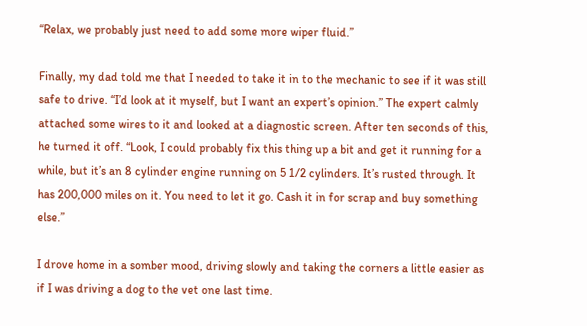“Relax, we probably just need to add some more wiper fluid.”

Finally, my dad told me that I needed to take it in to the mechanic to see if it was still safe to drive. “I’d look at it myself, but I want an expert’s opinion.” The expert calmly attached some wires to it and looked at a diagnostic screen. After ten seconds of this, he turned it off. “Look, I could probably fix this thing up a bit and get it running for a while, but it’s an 8 cylinder engine running on 5 1/2 cylinders. It’s rusted through. It has 200,000 miles on it. You need to let it go. Cash it in for scrap and buy something else.”

I drove home in a somber mood, driving slowly and taking the corners a little easier as if I was driving a dog to the vet one last time.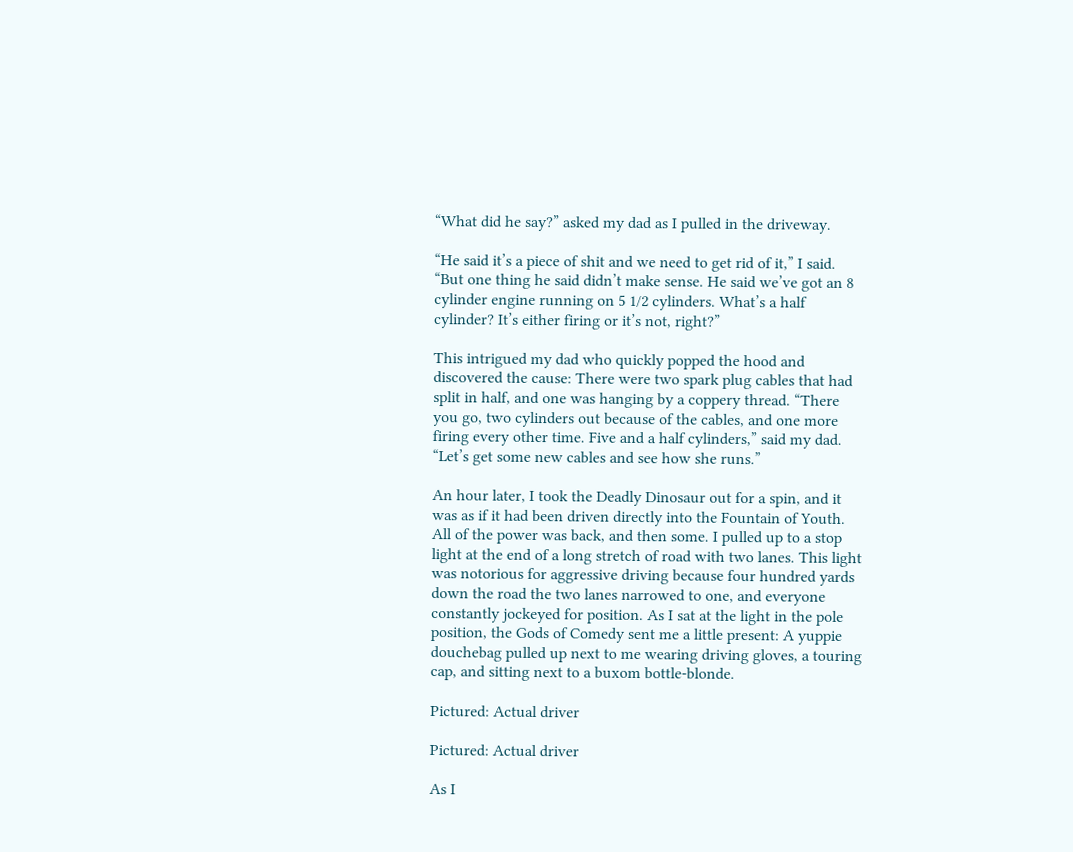“What did he say?” asked my dad as I pulled in the driveway.

“He said it’s a piece of shit and we need to get rid of it,” I said. “But one thing he said didn’t make sense. He said we’ve got an 8 cylinder engine running on 5 1/2 cylinders. What’s a half cylinder? It’s either firing or it’s not, right?”

This intrigued my dad who quickly popped the hood and discovered the cause: There were two spark plug cables that had split in half, and one was hanging by a coppery thread. “There you go, two cylinders out because of the cables, and one more firing every other time. Five and a half cylinders,” said my dad. “Let’s get some new cables and see how she runs.”

An hour later, I took the Deadly Dinosaur out for a spin, and it was as if it had been driven directly into the Fountain of Youth. All of the power was back, and then some. I pulled up to a stop light at the end of a long stretch of road with two lanes. This light was notorious for aggressive driving because four hundred yards down the road the two lanes narrowed to one, and everyone constantly jockeyed for position. As I sat at the light in the pole position, the Gods of Comedy sent me a little present: A yuppie douchebag pulled up next to me wearing driving gloves, a touring cap, and sitting next to a buxom bottle-blonde.

Pictured: Actual driver

Pictured: Actual driver

As I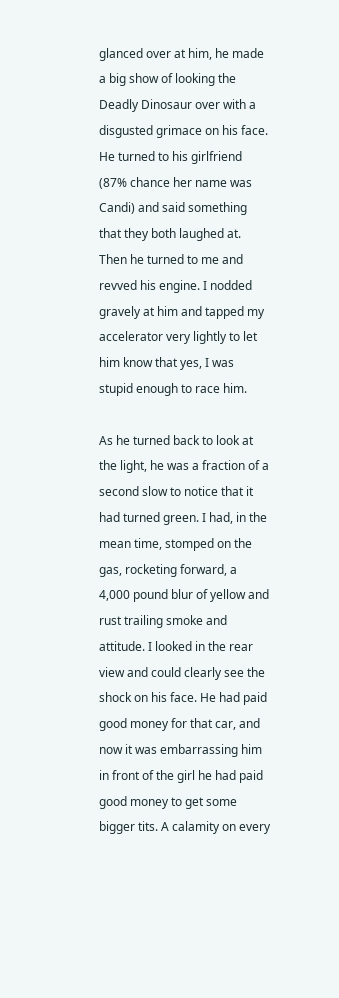glanced over at him, he made a big show of looking the Deadly Dinosaur over with a disgusted grimace on his face. He turned to his girlfriend (87% chance her name was Candi) and said something that they both laughed at. Then he turned to me and revved his engine. I nodded gravely at him and tapped my accelerator very lightly to let him know that yes, I was stupid enough to race him.

As he turned back to look at the light, he was a fraction of a second slow to notice that it had turned green. I had, in the mean time, stomped on the gas, rocketing forward, a 4,000 pound blur of yellow and rust trailing smoke and attitude. I looked in the rear view and could clearly see the shock on his face. He had paid good money for that car, and now it was embarrassing him in front of the girl he had paid good money to get some bigger tits. A calamity on every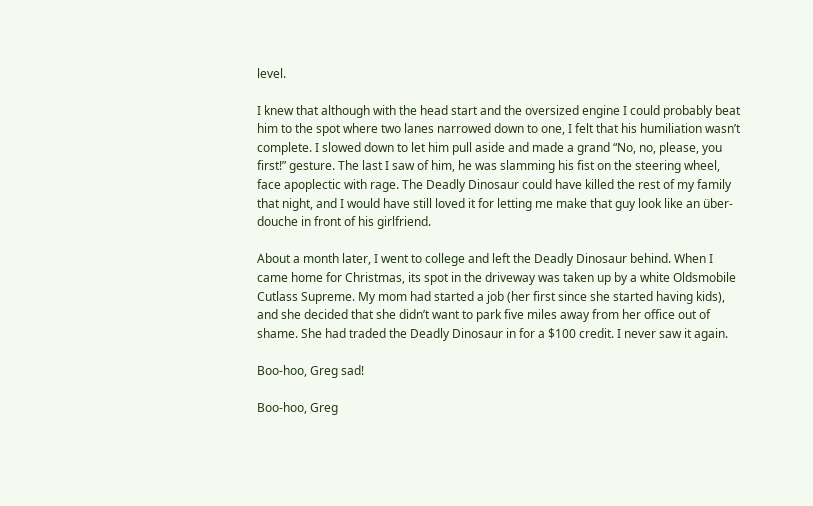level.

I knew that although with the head start and the oversized engine I could probably beat him to the spot where two lanes narrowed down to one, I felt that his humiliation wasn’t complete. I slowed down to let him pull aside and made a grand “No, no, please, you first!” gesture. The last I saw of him, he was slamming his fist on the steering wheel, face apoplectic with rage. The Deadly Dinosaur could have killed the rest of my family that night, and I would have still loved it for letting me make that guy look like an über-douche in front of his girlfriend.

About a month later, I went to college and left the Deadly Dinosaur behind. When I came home for Christmas, its spot in the driveway was taken up by a white Oldsmobile Cutlass Supreme. My mom had started a job (her first since she started having kids), and she decided that she didn’t want to park five miles away from her office out of shame. She had traded the Deadly Dinosaur in for a $100 credit. I never saw it again.

Boo-hoo, Greg sad!

Boo-hoo, Greg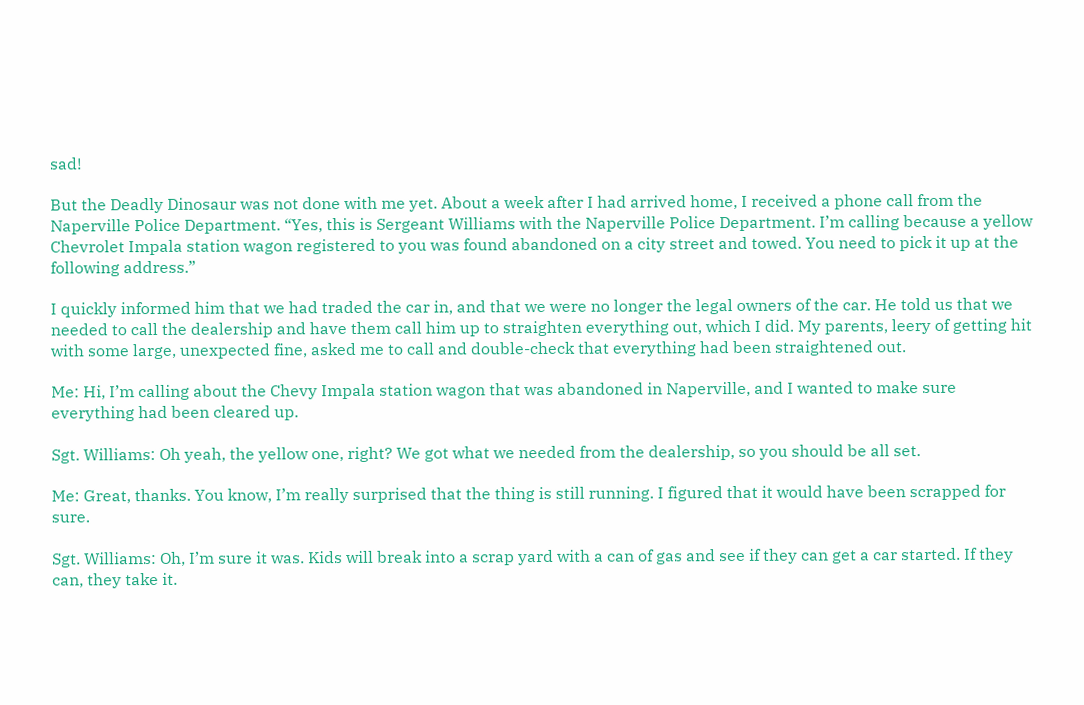sad!

But the Deadly Dinosaur was not done with me yet. About a week after I had arrived home, I received a phone call from the Naperville Police Department. “Yes, this is Sergeant Williams with the Naperville Police Department. I’m calling because a yellow Chevrolet Impala station wagon registered to you was found abandoned on a city street and towed. You need to pick it up at the following address.”

I quickly informed him that we had traded the car in, and that we were no longer the legal owners of the car. He told us that we needed to call the dealership and have them call him up to straighten everything out, which I did. My parents, leery of getting hit with some large, unexpected fine, asked me to call and double-check that everything had been straightened out.

Me: Hi, I’m calling about the Chevy Impala station wagon that was abandoned in Naperville, and I wanted to make sure everything had been cleared up.

Sgt. Williams: Oh yeah, the yellow one, right? We got what we needed from the dealership, so you should be all set.

Me: Great, thanks. You know, I’m really surprised that the thing is still running. I figured that it would have been scrapped for sure.

Sgt. Williams: Oh, I’m sure it was. Kids will break into a scrap yard with a can of gas and see if they can get a car started. If they can, they take it.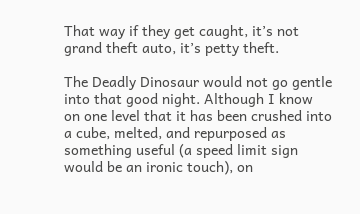That way if they get caught, it’s not grand theft auto, it’s petty theft.

The Deadly Dinosaur would not go gentle into that good night. Although I know on one level that it has been crushed into a cube, melted, and repurposed as something useful (a speed limit sign would be an ironic touch), on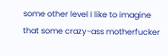some other level I like to imagine that some crazy-ass motherfucker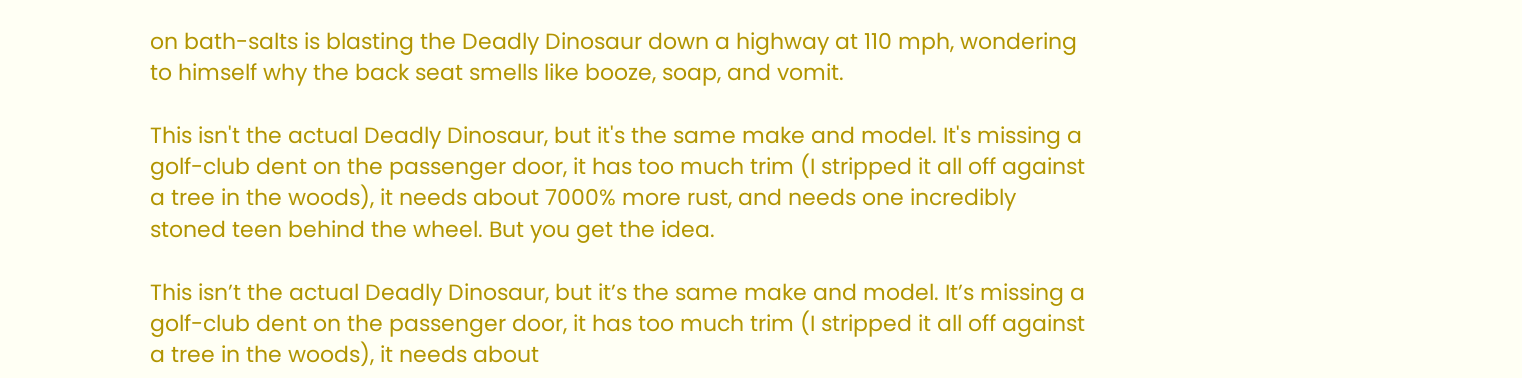on bath-salts is blasting the Deadly Dinosaur down a highway at 110 mph, wondering to himself why the back seat smells like booze, soap, and vomit.

This isn't the actual Deadly Dinosaur, but it's the same make and model. It's missing a golf-club dent on the passenger door, it has too much trim (I stripped it all off against a tree in the woods), it needs about 7000% more rust, and needs one incredibly stoned teen behind the wheel. But you get the idea.

This isn’t the actual Deadly Dinosaur, but it’s the same make and model. It’s missing a golf-club dent on the passenger door, it has too much trim (I stripped it all off against a tree in the woods), it needs about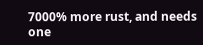7000% more rust, and needs one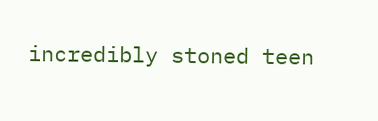incredibly stoned teen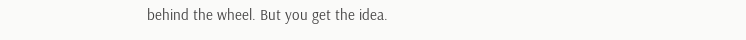behind the wheel. But you get the idea.